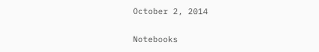October 2, 2014

Notebooks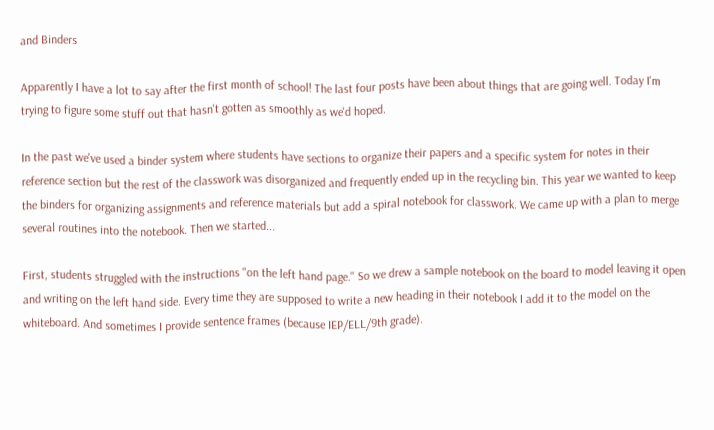and Binders

Apparently I have a lot to say after the first month of school! The last four posts have been about things that are going well. Today I'm trying to figure some stuff out that hasn't gotten as smoothly as we'd hoped.

In the past we've used a binder system where students have sections to organize their papers and a specific system for notes in their reference section but the rest of the classwork was disorganized and frequently ended up in the recycling bin. This year we wanted to keep the binders for organizing assignments and reference materials but add a spiral notebook for classwork. We came up with a plan to merge several routines into the notebook. Then we started...

First, students struggled with the instructions "on the left hand page." So we drew a sample notebook on the board to model leaving it open and writing on the left hand side. Every time they are supposed to write a new heading in their notebook I add it to the model on the whiteboard. And sometimes I provide sentence frames (because IEP/ELL/9th grade).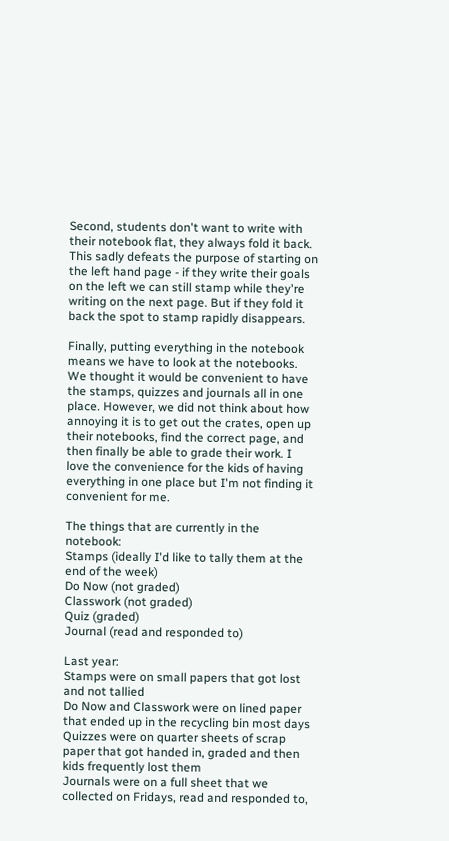Second, students don't want to write with their notebook flat, they always fold it back. This sadly defeats the purpose of starting on the left hand page - if they write their goals on the left we can still stamp while they're writing on the next page. But if they fold it back the spot to stamp rapidly disappears.

Finally, putting everything in the notebook means we have to look at the notebooks. We thought it would be convenient to have the stamps, quizzes and journals all in one place. However, we did not think about how annoying it is to get out the crates, open up their notebooks, find the correct page, and then finally be able to grade their work. I love the convenience for the kids of having everything in one place but I'm not finding it convenient for me.

The things that are currently in the notebook:
Stamps (ideally I'd like to tally them at the end of the week)
Do Now (not graded)
Classwork (not graded)
Quiz (graded)
Journal (read and responded to)

Last year:
Stamps were on small papers that got lost and not tallied
Do Now and Classwork were on lined paper that ended up in the recycling bin most days
Quizzes were on quarter sheets of scrap paper that got handed in, graded and then kids frequently lost them
Journals were on a full sheet that we collected on Fridays, read and responded to,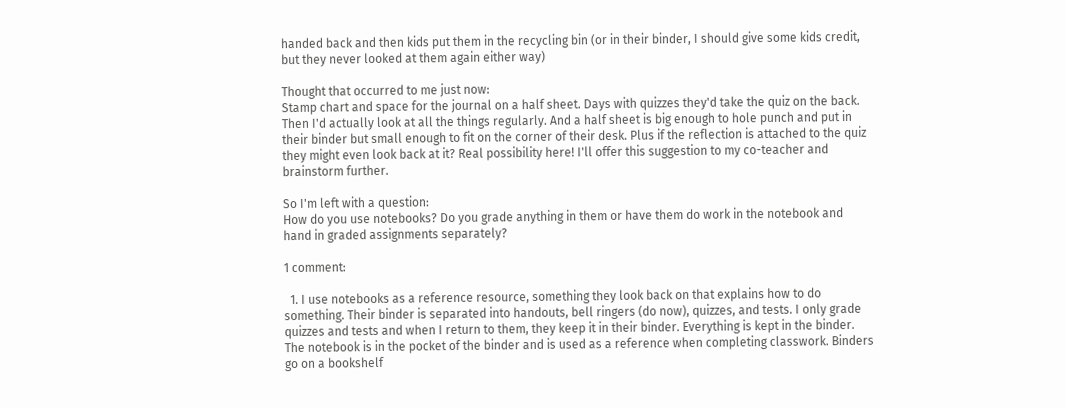handed back and then kids put them in the recycling bin (or in their binder, I should give some kids credit, but they never looked at them again either way)

Thought that occurred to me just now:
Stamp chart and space for the journal on a half sheet. Days with quizzes they'd take the quiz on the back. Then I'd actually look at all the things regularly. And a half sheet is big enough to hole punch and put in their binder but small enough to fit on the corner of their desk. Plus if the reflection is attached to the quiz they might even look back at it? Real possibility here! I'll offer this suggestion to my co-teacher and brainstorm further.

So I'm left with a question:
How do you use notebooks? Do you grade anything in them or have them do work in the notebook and hand in graded assignments separately?

1 comment:

  1. I use notebooks as a reference resource, something they look back on that explains how to do something. Their binder is separated into handouts, bell ringers (do now), quizzes, and tests. I only grade quizzes and tests and when I return to them, they keep it in their binder. Everything is kept in the binder. The notebook is in the pocket of the binder and is used as a reference when completing classwork. Binders go on a bookshelf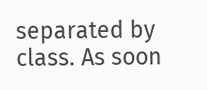separated by class. As soon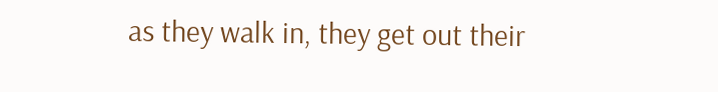as they walk in, they get out their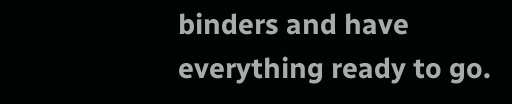binders and have everything ready to go.